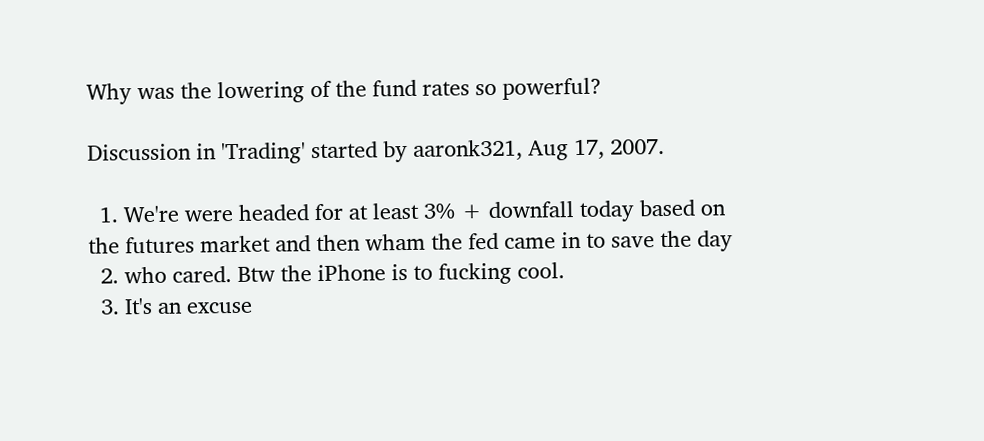Why was the lowering of the fund rates so powerful?

Discussion in 'Trading' started by aaronk321, Aug 17, 2007.

  1. We're were headed for at least 3% + downfall today based on the futures market and then wham the fed came in to save the day
  2. who cared. Btw the iPhone is to fucking cool.
  3. It's an excuse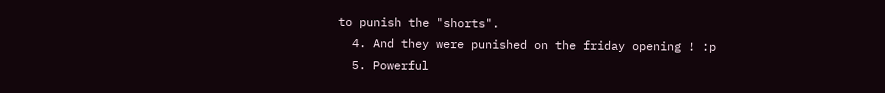to punish the "shorts".
  4. And they were punished on the friday opening ! :p
  5. Powerful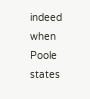indeed when Poole states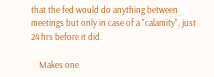that the fed would do anything between meetings but only in case of a "calamity", just 24 hrs before it did.

    Makes one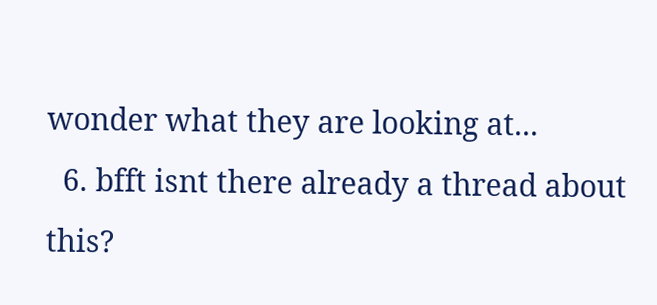wonder what they are looking at...
  6. bfft isnt there already a thread about this?